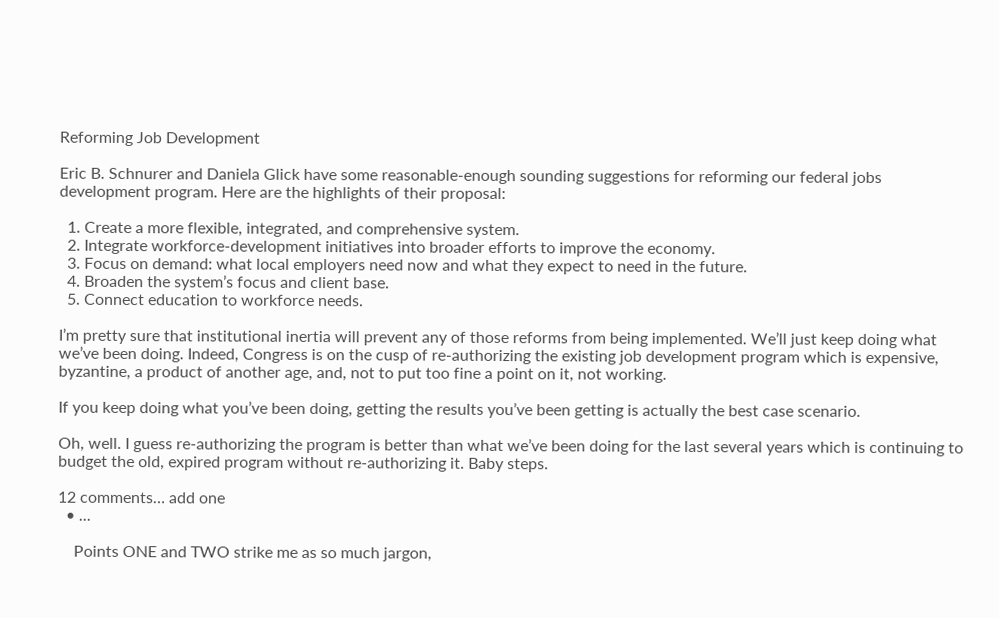Reforming Job Development

Eric B. Schnurer and Daniela Glick have some reasonable-enough sounding suggestions for reforming our federal jobs development program. Here are the highlights of their proposal:

  1. Create a more flexible, integrated, and comprehensive system.
  2. Integrate workforce-development initiatives into broader efforts to improve the economy.
  3. Focus on demand: what local employers need now and what they expect to need in the future.
  4. Broaden the system’s focus and client base.
  5. Connect education to workforce needs.

I’m pretty sure that institutional inertia will prevent any of those reforms from being implemented. We’ll just keep doing what we’ve been doing. Indeed, Congress is on the cusp of re-authorizing the existing job development program which is expensive, byzantine, a product of another age, and, not to put too fine a point on it, not working.

If you keep doing what you’ve been doing, getting the results you’ve been getting is actually the best case scenario.

Oh, well. I guess re-authorizing the program is better than what we’ve been doing for the last several years which is continuing to budget the old, expired program without re-authorizing it. Baby steps.

12 comments… add one
  • ...

    Points ONE and TWO strike me as so much jargon,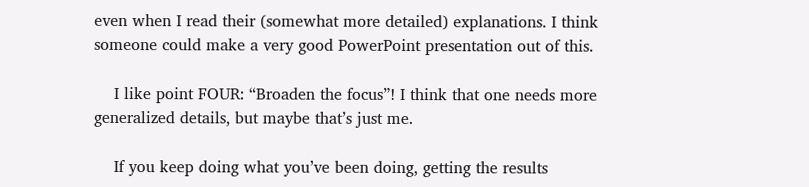even when I read their (somewhat more detailed) explanations. I think someone could make a very good PowerPoint presentation out of this.

    I like point FOUR: “Broaden the focus”! I think that one needs more generalized details, but maybe that’s just me.

    If you keep doing what you’ve been doing, getting the results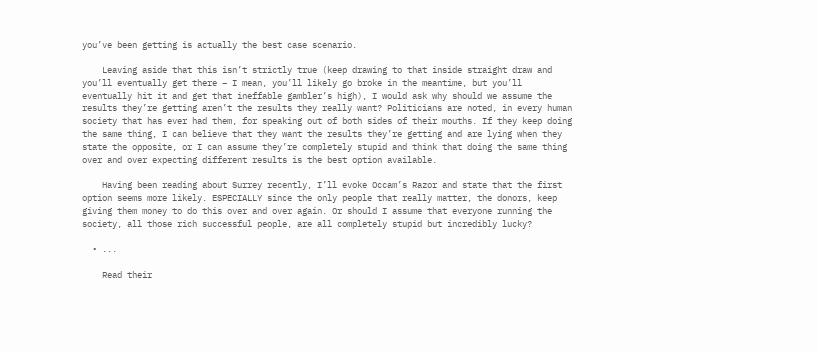you’ve been getting is actually the best case scenario.

    Leaving aside that this isn’t strictly true (keep drawing to that inside straight draw and you’ll eventually get there – I mean, you’ll likely go broke in the meantime, but you’ll eventually hit it and get that ineffable gambler’s high), I would ask why should we assume the results they’re getting aren’t the results they really want? Politicians are noted, in every human society that has ever had them, for speaking out of both sides of their mouths. If they keep doing the same thing, I can believe that they want the results they’re getting and are lying when they state the opposite, or I can assume they’re completely stupid and think that doing the same thing over and over expecting different results is the best option available.

    Having been reading about Surrey recently, I’ll evoke Occam’s Razor and state that the first option seems more likely. ESPECIALLY since the only people that really matter, the donors, keep giving them money to do this over and over again. Or should I assume that everyone running the society, all those rich successful people, are all completely stupid but incredibly lucky?

  • ...

    Read their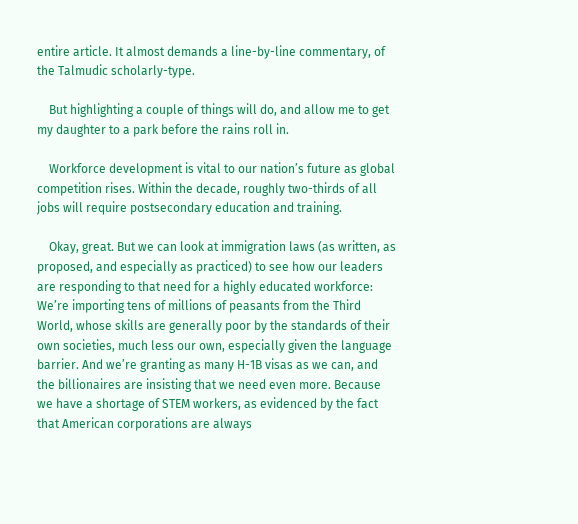entire article. It almost demands a line-by-line commentary, of the Talmudic scholarly-type.

    But highlighting a couple of things will do, and allow me to get my daughter to a park before the rains roll in.

    Workforce development is vital to our nation’s future as global competition rises. Within the decade, roughly two-thirds of all jobs will require postsecondary education and training.

    Okay, great. But we can look at immigration laws (as written, as proposed, and especially as practiced) to see how our leaders are responding to that need for a highly educated workforce: We’re importing tens of millions of peasants from the Third World, whose skills are generally poor by the standards of their own societies, much less our own, especially given the language barrier. And we’re granting as many H-1B visas as we can, and the billionaires are insisting that we need even more. Because we have a shortage of STEM workers, as evidenced by the fact that American corporations are always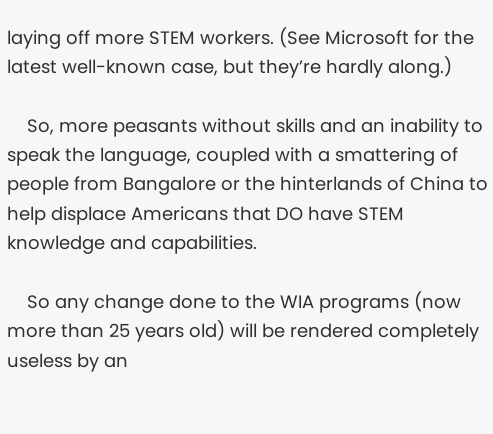laying off more STEM workers. (See Microsoft for the latest well-known case, but they’re hardly along.)

    So, more peasants without skills and an inability to speak the language, coupled with a smattering of people from Bangalore or the hinterlands of China to help displace Americans that DO have STEM knowledge and capabilities.

    So any change done to the WIA programs (now more than 25 years old) will be rendered completely useless by an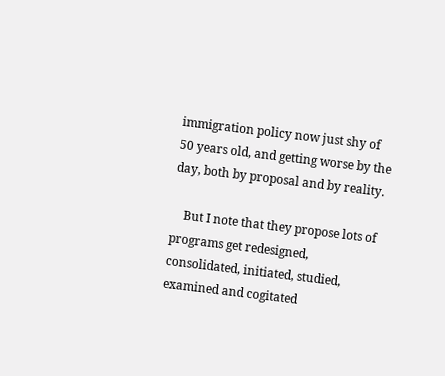immigration policy now just shy of 50 years old, and getting worse by the day, both by proposal and by reality.

    But I note that they propose lots of programs get redesigned, consolidated, initiated, studied, examined and cogitated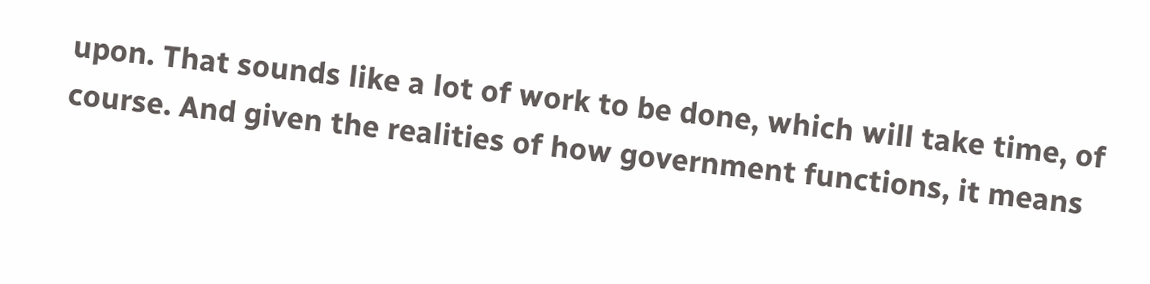upon. That sounds like a lot of work to be done, which will take time, of course. And given the realities of how government functions, it means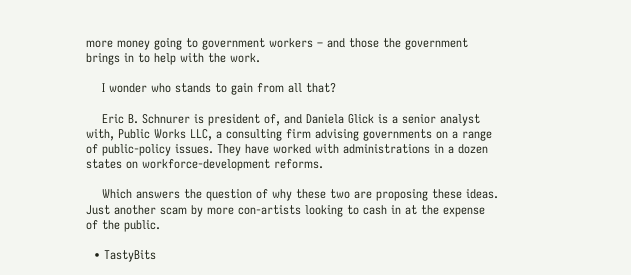more money going to government workers – and those the government brings in to help with the work.

    I wonder who stands to gain from all that?

    Eric B. Schnurer is president of, and Daniela Glick is a senior analyst with, Public Works LLC, a consulting firm advising governments on a range of public-policy issues. They have worked with administrations in a dozen states on workforce-development reforms.

    Which answers the question of why these two are proposing these ideas. Just another scam by more con-artists looking to cash in at the expense of the public.

  • TastyBits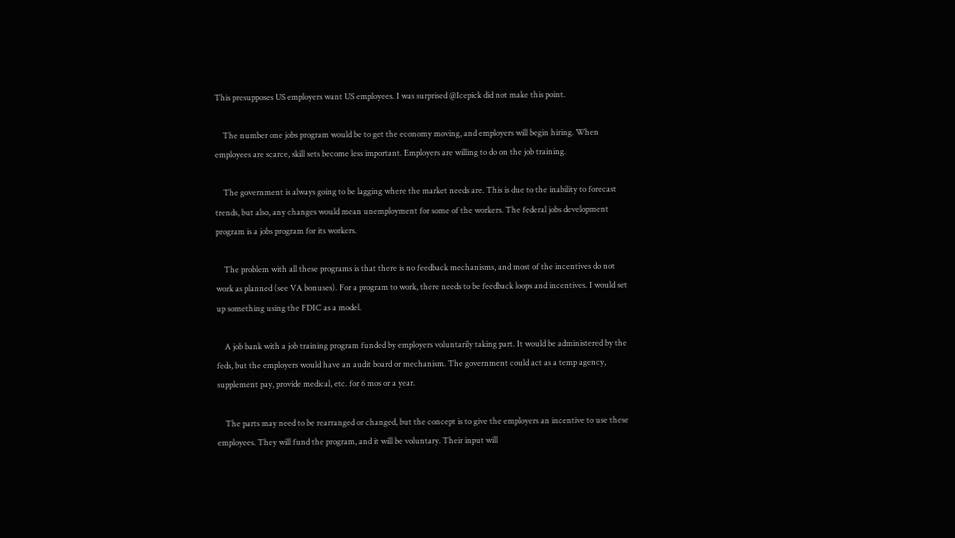This presupposes US employers want US employees. I was surprised @Icepick did not make this point.

    The number one jobs program would be to get the economy moving, and employers will begin hiring. When employees are scarce, skill sets become less important. Employers are willing to do on the job training.

    The government is always going to be lagging where the market needs are. This is due to the inability to forecast trends, but also, any changes would mean unemployment for some of the workers. The federal jobs development program is a jobs program for its workers.

    The problem with all these programs is that there is no feedback mechanisms, and most of the incentives do not work as planned (see VA bonuses). For a program to work, there needs to be feedback loops and incentives. I would set up something using the FDIC as a model.

    A job bank with a job training program funded by employers voluntarily taking part. It would be administered by the feds, but the employers would have an audit board or mechanism. The government could act as a temp agency, supplement pay, provide medical, etc. for 6 mos or a year.

    The parts may need to be rearranged or changed, but the concept is to give the employers an incentive to use these employees. They will fund the program, and it will be voluntary. Their input will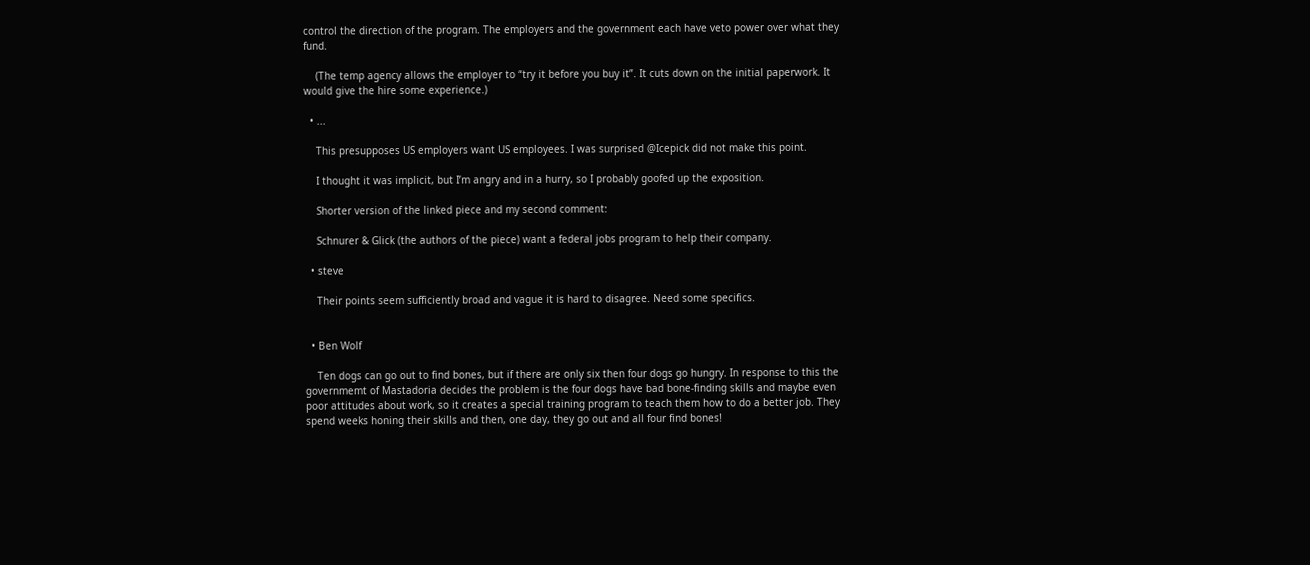control the direction of the program. The employers and the government each have veto power over what they fund.

    (The temp agency allows the employer to “try it before you buy it”. It cuts down on the initial paperwork. It would give the hire some experience.)

  • ...

    This presupposes US employers want US employees. I was surprised @Icepick did not make this point.

    I thought it was implicit, but I’m angry and in a hurry, so I probably goofed up the exposition.

    Shorter version of the linked piece and my second comment:

    Schnurer & Glick (the authors of the piece) want a federal jobs program to help their company.

  • steve

    Their points seem sufficiently broad and vague it is hard to disagree. Need some specifics.


  • Ben Wolf

    Ten dogs can go out to find bones, but if there are only six then four dogs go hungry. In response to this the governmemt of Mastadoria decides the problem is the four dogs have bad bone-finding skills and maybe even poor attitudes about work, so it creates a special training program to teach them how to do a better job. They spend weeks honing their skills and then, one day, they go out and all four find bones!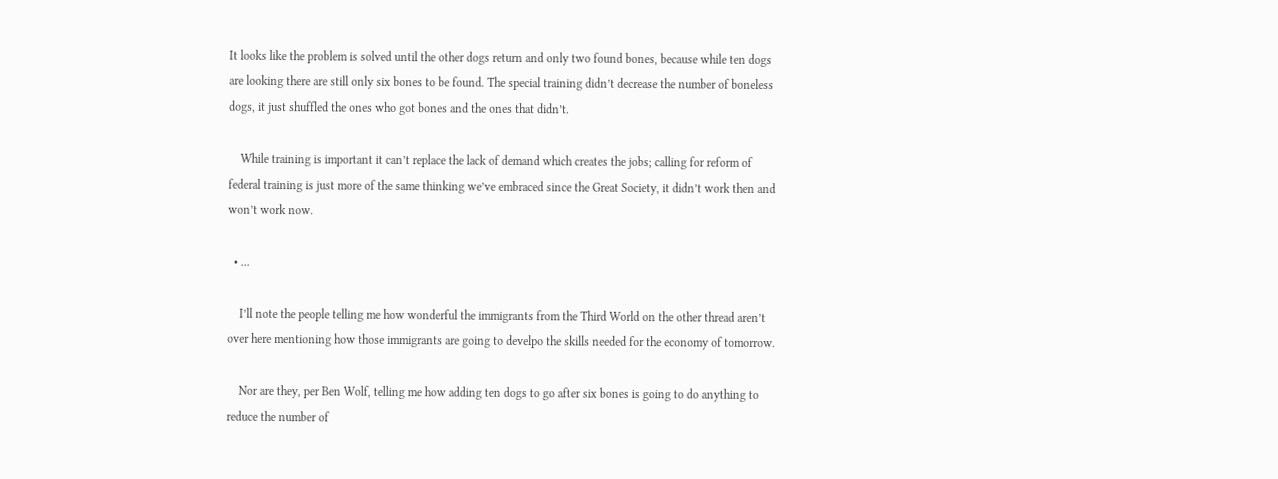It looks like the problem is solved until the other dogs return and only two found bones, because while ten dogs are looking there are still only six bones to be found. The special training didn’t decrease the number of boneless dogs, it just shuffled the ones who got bones and the ones that didn’t.

    While training is important it can’t replace the lack of demand which creates the jobs; calling for reform of federal training is just more of the same thinking we’ve embraced since the Great Society, it didn’t work then and won’t work now.

  • ...

    I’ll note the people telling me how wonderful the immigrants from the Third World on the other thread aren’t over here mentioning how those immigrants are going to develpo the skills needed for the economy of tomorrow.

    Nor are they, per Ben Wolf, telling me how adding ten dogs to go after six bones is going to do anything to reduce the number of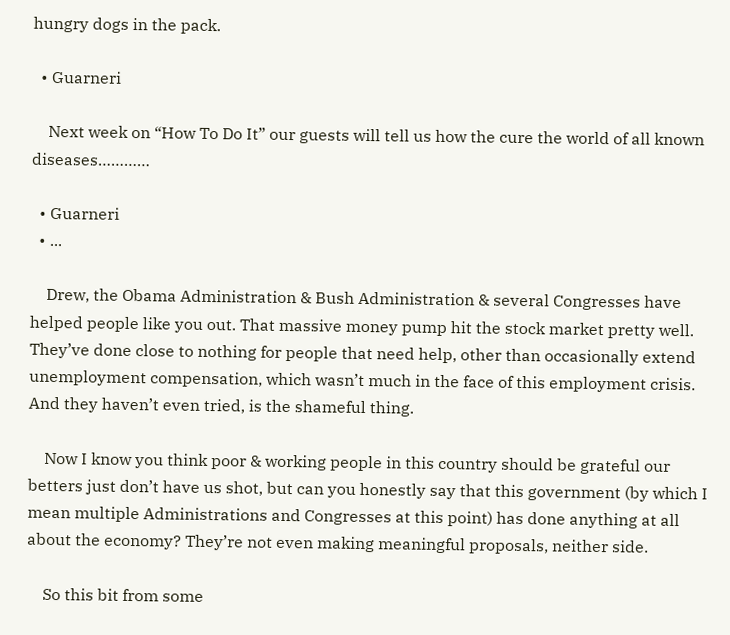hungry dogs in the pack.

  • Guarneri

    Next week on “How To Do It” our guests will tell us how the cure the world of all known diseases…………

  • Guarneri
  • ...

    Drew, the Obama Administration & Bush Administration & several Congresses have helped people like you out. That massive money pump hit the stock market pretty well. They’ve done close to nothing for people that need help, other than occasionally extend unemployment compensation, which wasn’t much in the face of this employment crisis. And they haven’t even tried, is the shameful thing.

    Now I know you think poor & working people in this country should be grateful our betters just don’t have us shot, but can you honestly say that this government (by which I mean multiple Administrations and Congresses at this point) has done anything at all about the economy? They’re not even making meaningful proposals, neither side.

    So this bit from some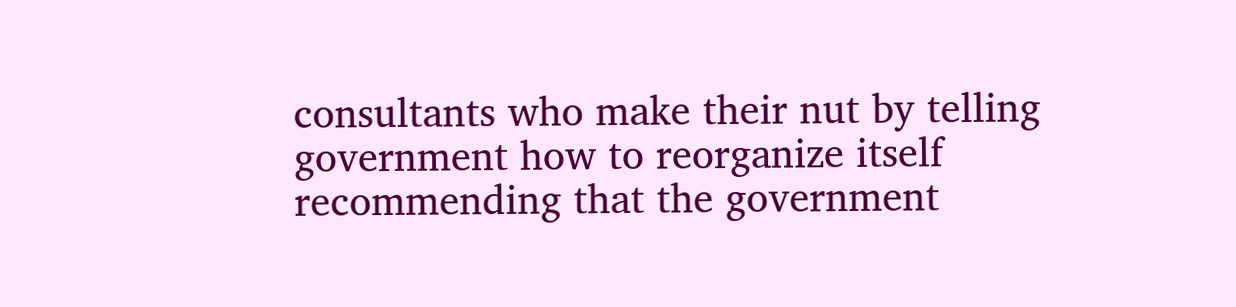consultants who make their nut by telling government how to reorganize itself recommending that the government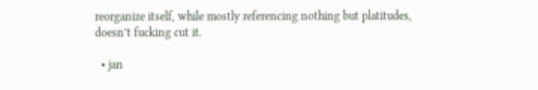reorganize itself, while mostly referencing nothing but platitudes, doesn’t fucking cut it.

  • jan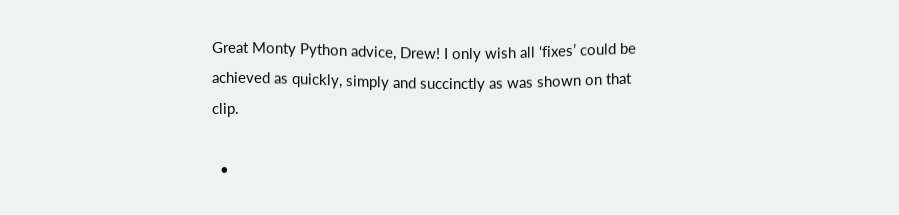Great Monty Python advice, Drew! I only wish all ‘fixes’ could be achieved as quickly, simply and succinctly as was shown on that clip.

  •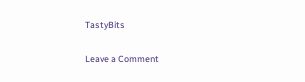TastyBits

Leave a Comment